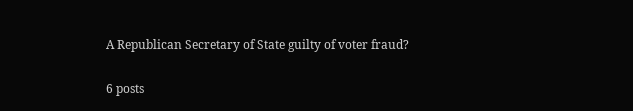A Republican Secretary of State guilty of voter fraud?

6 posts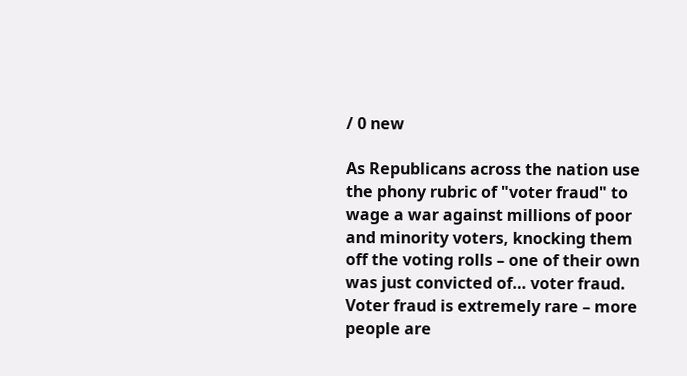/ 0 new

As Republicans across the nation use the phony rubric of "voter fraud" to wage a war against millions of poor and minority voters, knocking them off the voting rolls – one of their own was just convicted of… voter fraud. Voter fraud is extremely rare – more people are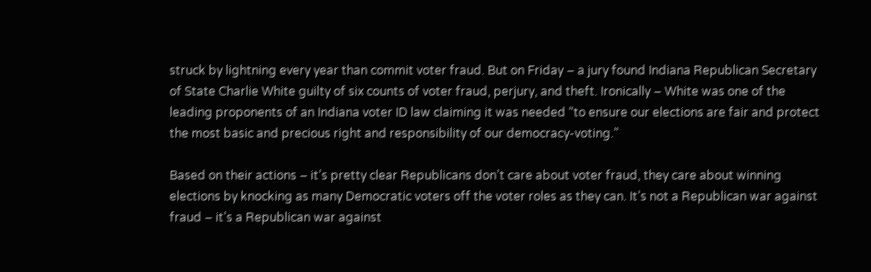struck by lightning every year than commit voter fraud. But on Friday – a jury found Indiana Republican Secretary of State Charlie White guilty of six counts of voter fraud, perjury, and theft. Ironically – White was one of the leading proponents of an Indiana voter ID law claiming it was needed “to ensure our elections are fair and protect the most basic and precious right and responsibility of our democracy-voting.”

Based on their actions – it’s pretty clear Republicans don’t care about voter fraud, they care about winning elections by knocking as many Democratic voters off the voter roles as they can. It’s not a Republican war against fraud – it’s a Republican war against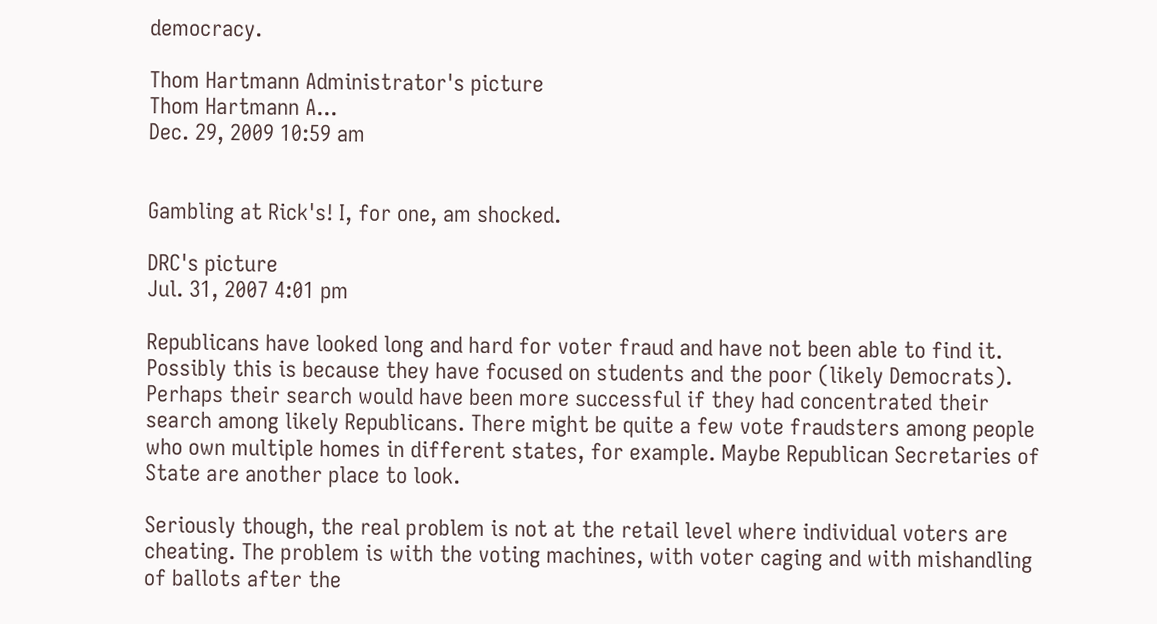democracy.

Thom Hartmann Administrator's picture
Thom Hartmann A...
Dec. 29, 2009 10:59 am


Gambling at Rick's! I, for one, am shocked.

DRC's picture
Jul. 31, 2007 4:01 pm

Republicans have looked long and hard for voter fraud and have not been able to find it. Possibly this is because they have focused on students and the poor (likely Democrats). Perhaps their search would have been more successful if they had concentrated their search among likely Republicans. There might be quite a few vote fraudsters among people who own multiple homes in different states, for example. Maybe Republican Secretaries of State are another place to look.

Seriously though, the real problem is not at the retail level where individual voters are cheating. The problem is with the voting machines, with voter caging and with mishandling of ballots after the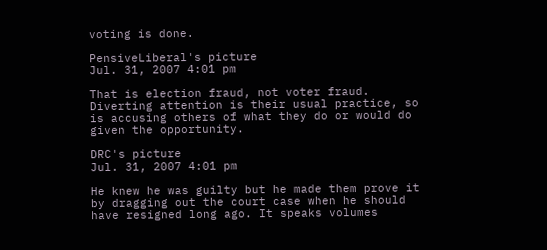voting is done.

PensiveLiberal's picture
Jul. 31, 2007 4:01 pm

That is election fraud, not voter fraud. Diverting attention is their usual practice, so is accusing others of what they do or would do given the opportunity.

DRC's picture
Jul. 31, 2007 4:01 pm

He knew he was guilty but he made them prove it by dragging out the court case when he should have resigned long ago. It speaks volumes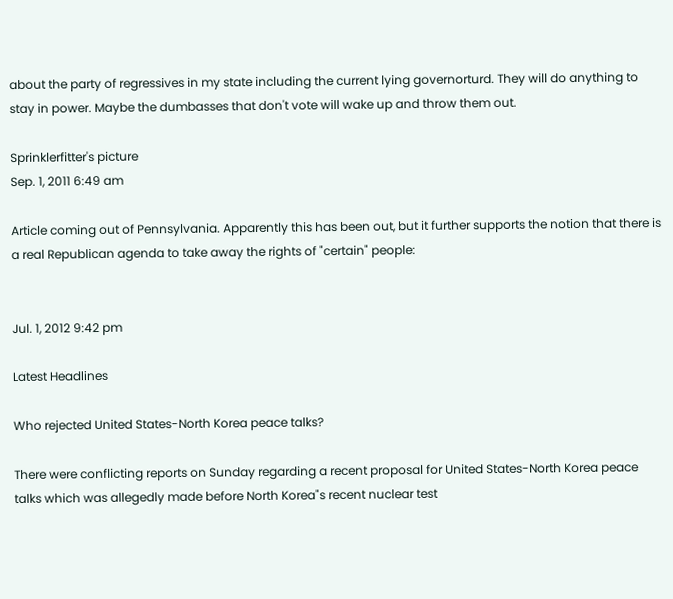about the party of regressives in my state including the current lying governorturd. They will do anything to stay in power. Maybe the dumbasses that don't vote will wake up and throw them out.

Sprinklerfitter's picture
Sep. 1, 2011 6:49 am

Article coming out of Pennsylvania. Apparently this has been out, but it further supports the notion that there is a real Republican agenda to take away the rights of "certain" people:


Jul. 1, 2012 9:42 pm

Latest Headlines

Who rejected United States-North Korea peace talks?

There were conflicting reports on Sunday regarding a recent proposal for United States-North Korea peace talks which was allegedly made before North Korea"s recent nuclear test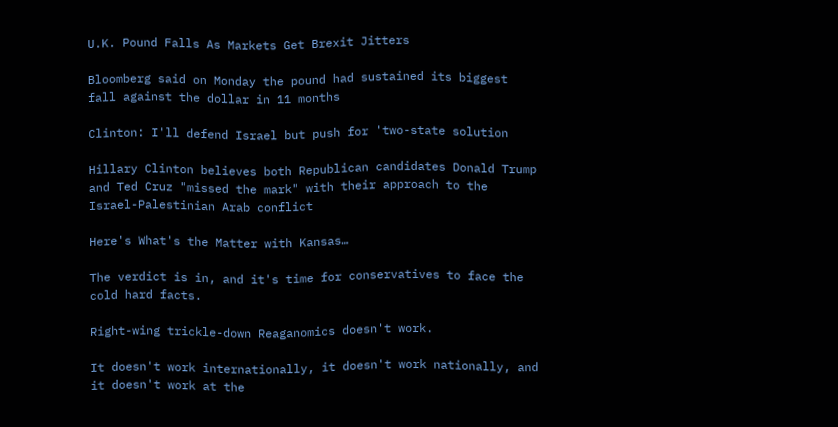U.K. Pound Falls As Markets Get Brexit Jitters

Bloomberg said on Monday the pound had sustained its biggest fall against the dollar in 11 months

Clinton: I'll defend Israel but push for 'two-state solution

Hillary Clinton believes both Republican candidates Donald Trump and Ted Cruz "missed the mark" with their approach to the Israel-Palestinian Arab conflict

Here's What's the Matter with Kansas…

The verdict is in, and it's time for conservatives to face the cold hard facts.

Right-wing trickle-down Reaganomics doesn't work.

It doesn't work internationally, it doesn't work nationally, and it doesn't work at the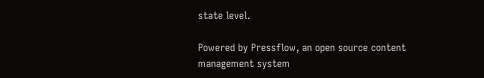state level.

Powered by Pressflow, an open source content management system